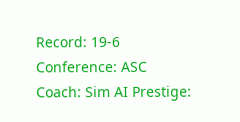Record: 19-6 Conference: ASC Coach: Sim AI Prestige: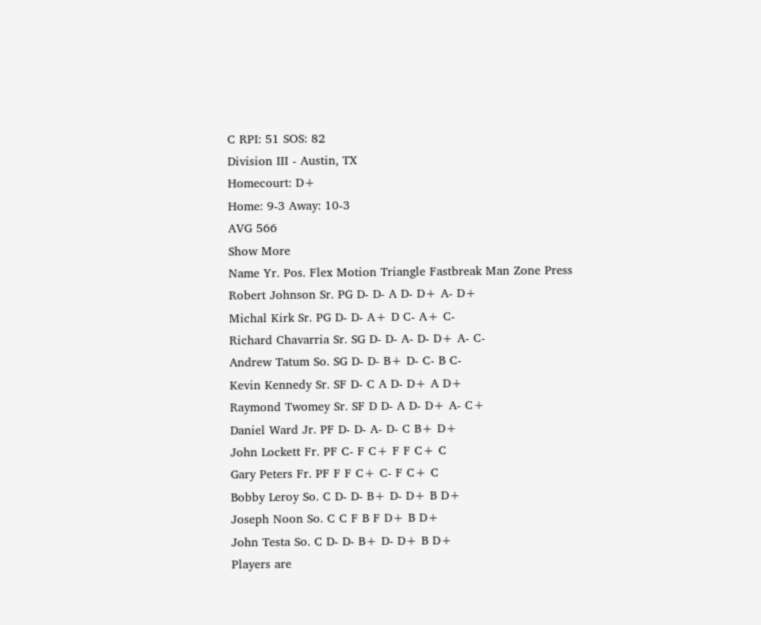C RPI: 51 SOS: 82
Division III - Austin, TX
Homecourt: D+
Home: 9-3 Away: 10-3
AVG 566
Show More
Name Yr. Pos. Flex Motion Triangle Fastbreak Man Zone Press
Robert Johnson Sr. PG D- D- A D- D+ A- D+
Michal Kirk Sr. PG D- D- A+ D C- A+ C-
Richard Chavarria Sr. SG D- D- A- D- D+ A- C-
Andrew Tatum So. SG D- D- B+ D- C- B C-
Kevin Kennedy Sr. SF D- C A D- D+ A D+
Raymond Twomey Sr. SF D D- A D- D+ A- C+
Daniel Ward Jr. PF D- D- A- D- C B+ D+
John Lockett Fr. PF C- F C+ F F C+ C
Gary Peters Fr. PF F F C+ C- F C+ C
Bobby Leroy So. C D- D- B+ D- D+ B D+
Joseph Noon So. C C F B F D+ B D+
John Testa So. C D- D- B+ D- D+ B D+
Players are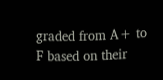graded from A+ to F based on their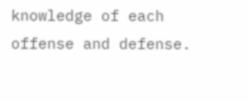knowledge of each offense and defense.